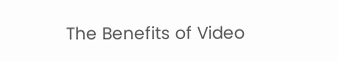The Benefits of Video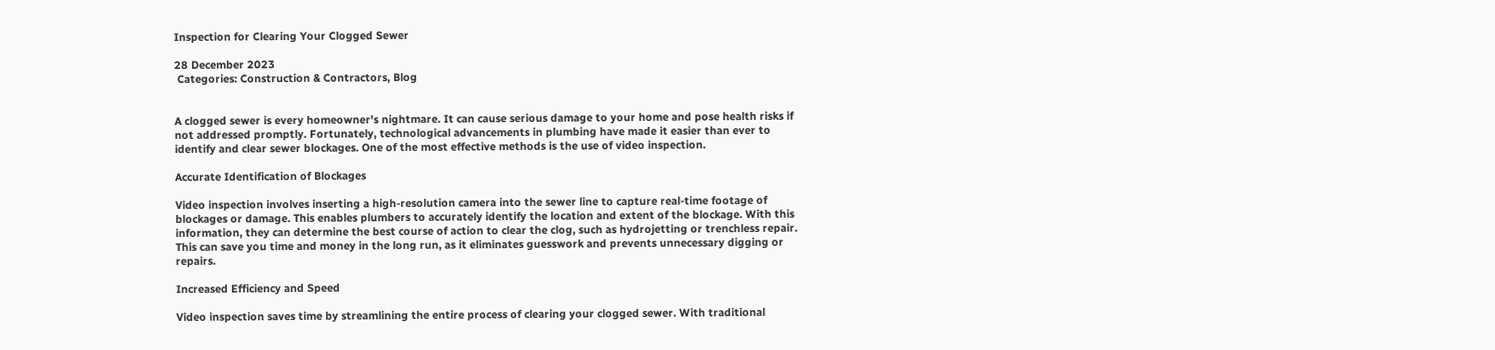Inspection for Clearing Your Clogged Sewer

28 December 2023
 Categories: Construction & Contractors, Blog


A clogged sewer is every homeowner's nightmare. It can cause serious damage to your home and pose health risks if not addressed promptly. Fortunately, technological advancements in plumbing have made it easier than ever to identify and clear sewer blockages. One of the most effective methods is the use of video inspection.

Accurate Identification of Blockages

Video inspection involves inserting a high-resolution camera into the sewer line to capture real-time footage of blockages or damage. This enables plumbers to accurately identify the location and extent of the blockage. With this information, they can determine the best course of action to clear the clog, such as hydrojetting or trenchless repair. This can save you time and money in the long run, as it eliminates guesswork and prevents unnecessary digging or repairs.

Increased Efficiency and Speed

Video inspection saves time by streamlining the entire process of clearing your clogged sewer. With traditional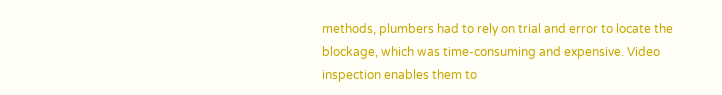methods, plumbers had to rely on trial and error to locate the blockage, which was time-consuming and expensive. Video inspection enables them to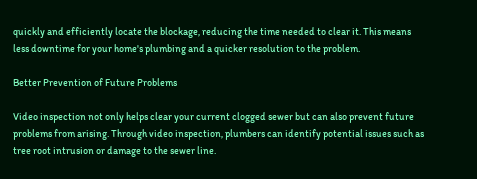quickly and efficiently locate the blockage, reducing the time needed to clear it. This means less downtime for your home's plumbing and a quicker resolution to the problem.

Better Prevention of Future Problems

Video inspection not only helps clear your current clogged sewer but can also prevent future problems from arising. Through video inspection, plumbers can identify potential issues such as tree root intrusion or damage to the sewer line.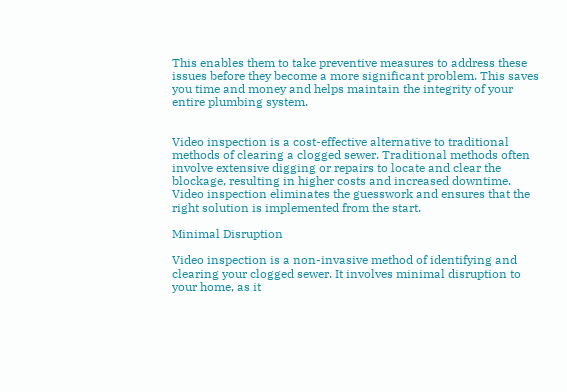This enables them to take preventive measures to address these issues before they become a more significant problem. This saves you time and money and helps maintain the integrity of your entire plumbing system.


Video inspection is a cost-effective alternative to traditional methods of clearing a clogged sewer. Traditional methods often involve extensive digging or repairs to locate and clear the blockage, resulting in higher costs and increased downtime. Video inspection eliminates the guesswork and ensures that the right solution is implemented from the start.

Minimal Disruption

Video inspection is a non-invasive method of identifying and clearing your clogged sewer. It involves minimal disruption to your home, as it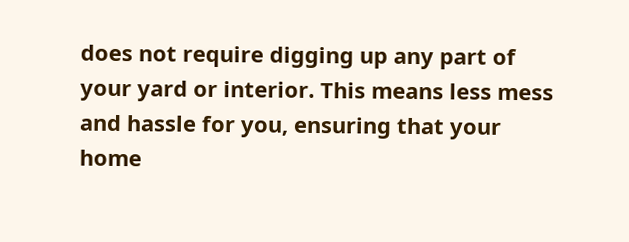does not require digging up any part of your yard or interior. This means less mess and hassle for you, ensuring that your home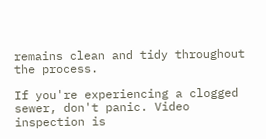remains clean and tidy throughout the process.

If you're experiencing a clogged sewer, don't panic. Video inspection is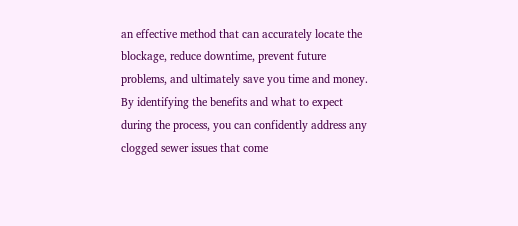an effective method that can accurately locate the blockage, reduce downtime, prevent future problems, and ultimately save you time and money. By identifying the benefits and what to expect during the process, you can confidently address any clogged sewer issues that come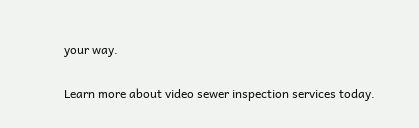your way.

Learn more about video sewer inspection services today.